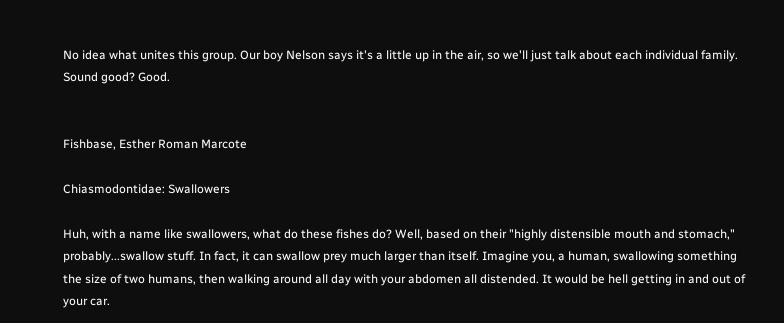No idea what unites this group. Our boy Nelson says it's a little up in the air, so we'll just talk about each individual family. Sound good? Good.


Fishbase, Esther Roman Marcote

Chiasmodontidae: Swallowers

Huh, with a name like swallowers, what do these fishes do? Well, based on their "highly distensible mouth and stomach," probably...swallow stuff. In fact, it can swallow prey much larger than itself. Imagine you, a human, swallowing something the size of two humans, then walking around all day with your abdomen all distended. It would be hell getting in and out of your car.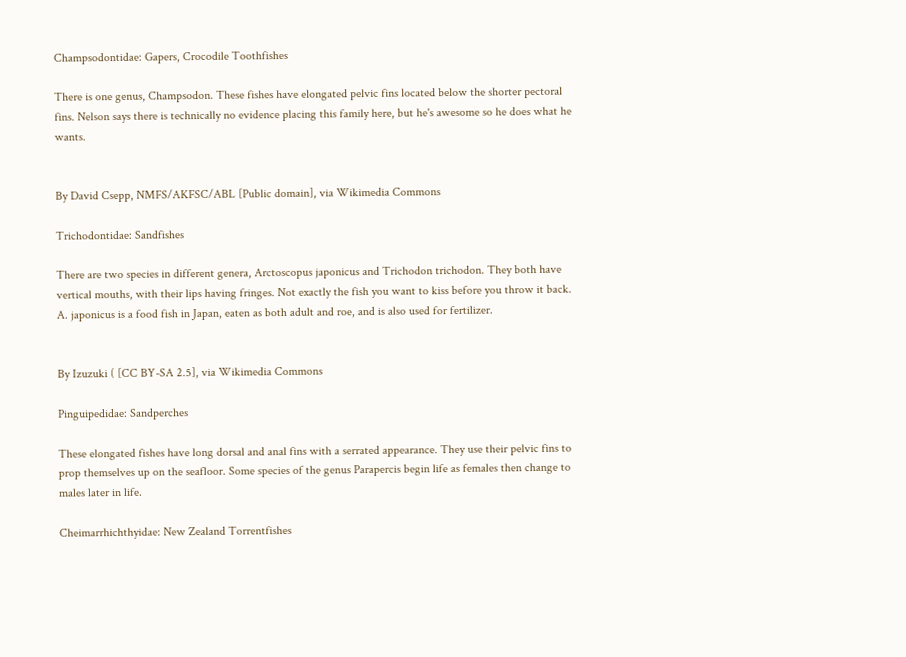Champsodontidae: Gapers, Crocodile Toothfishes

There is one genus, Champsodon. These fishes have elongated pelvic fins located below the shorter pectoral fins. Nelson says there is technically no evidence placing this family here, but he's awesome so he does what he wants.


By David Csepp, NMFS/AKFSC/ABL [Public domain], via Wikimedia Commons

Trichodontidae: Sandfishes

There are two species in different genera, Arctoscopus japonicus and Trichodon trichodon. They both have vertical mouths, with their lips having fringes. Not exactly the fish you want to kiss before you throw it back. A. japonicus is a food fish in Japan, eaten as both adult and roe, and is also used for fertilizer.


By Izuzuki ( [CC BY-SA 2.5], via Wikimedia Commons

Pinguipedidae: Sandperches

These elongated fishes have long dorsal and anal fins with a serrated appearance. They use their pelvic fins to prop themselves up on the seafloor. Some species of the genus Parapercis begin life as females then change to males later in life.

Cheimarrhichthyidae: New Zealand Torrentfishes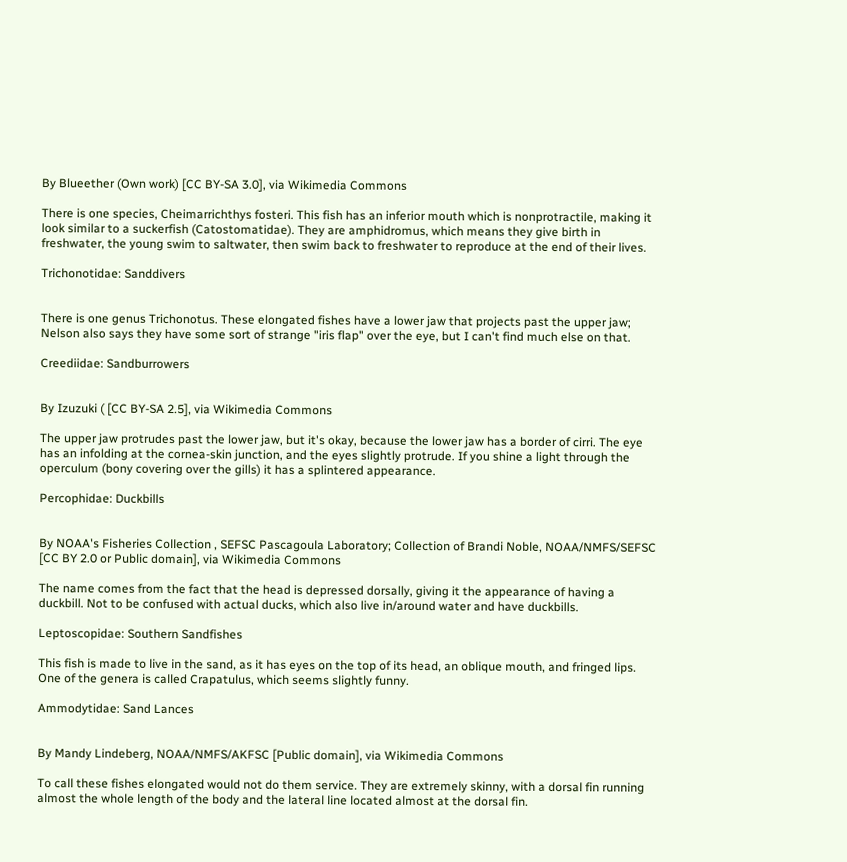By Blueether (Own work) [CC BY-SA 3.0], via Wikimedia Commons

There is one species, Cheimarrichthys fosteri. This fish has an inferior mouth which is nonprotractile, making it look similar to a suckerfish (Catostomatidae). They are amphidromus, which means they give birth in freshwater, the young swim to saltwater, then swim back to freshwater to reproduce at the end of their lives.

Trichonotidae: Sanddivers


There is one genus Trichonotus. These elongated fishes have a lower jaw that projects past the upper jaw; Nelson also says they have some sort of strange "iris flap" over the eye, but I can't find much else on that.

Creediidae: Sandburrowers


By Izuzuki ( [CC BY-SA 2.5], via Wikimedia Commons

The upper jaw protrudes past the lower jaw, but it's okay, because the lower jaw has a border of cirri. The eye has an infolding at the cornea-skin junction, and the eyes slightly protrude. If you shine a light through the operculum (bony covering over the gills) it has a splintered appearance.

Percophidae: Duckbills


By NOAA's Fisheries Collection , SEFSC Pascagoula Laboratory; Collection of Brandi Noble, NOAA/NMFS/SEFSC [CC BY 2.0 or Public domain], via Wikimedia Commons

The name comes from the fact that the head is depressed dorsally, giving it the appearance of having a duckbill. Not to be confused with actual ducks, which also live in/around water and have duckbills.

Leptoscopidae: Southern Sandfishes

This fish is made to live in the sand, as it has eyes on the top of its head, an oblique mouth, and fringed lips. One of the genera is called Crapatulus, which seems slightly funny.

Ammodytidae: Sand Lances


By Mandy Lindeberg, NOAA/NMFS/AKFSC [Public domain], via Wikimedia Commons

To call these fishes elongated would not do them service. They are extremely skinny, with a dorsal fin running almost the whole length of the body and the lateral line located almost at the dorsal fin.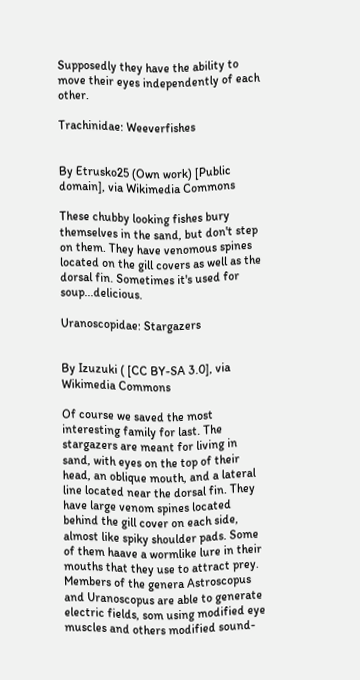Supposedly they have the ability to move their eyes independently of each other.

Trachinidae: Weeverfishes


By Etrusko25 (Own work) [Public domain], via Wikimedia Commons

These chubby looking fishes bury themselves in the sand, but don't step on them. They have venomous spines located on the gill covers as well as the dorsal fin. Sometimes it's used for soup...delicious.

Uranoscopidae: Stargazers


By Izuzuki ( [CC BY-SA 3.0], via Wikimedia Commons

Of course we saved the most interesting family for last. The stargazers are meant for living in sand, with eyes on the top of their head, an oblique mouth, and a lateral line located near the dorsal fin. They have large venom spines located behind the gill cover on each side, almost like spiky shoulder pads. Some of them haave a wormlike lure in their mouths that they use to attract prey. Members of the genera Astroscopus and Uranoscopus are able to generate electric fields, som using modified eye muscles and others modified sound-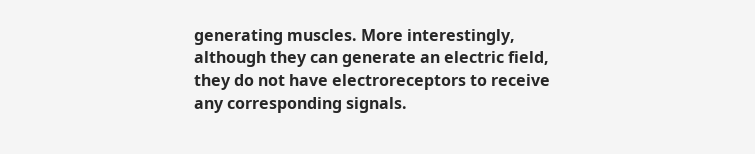generating muscles. More interestingly, although they can generate an electric field, they do not have electroreceptors to receive any corresponding signals.